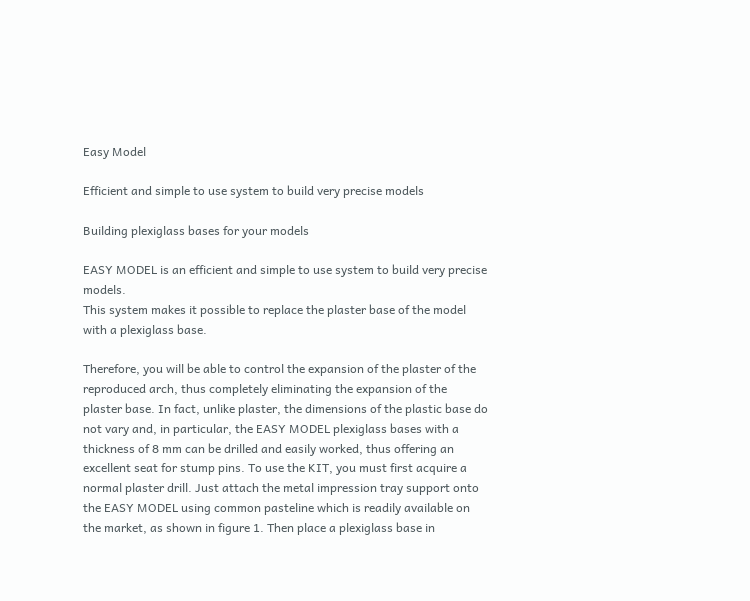Easy Model

Efficient and simple to use system to build very precise models

Building plexiglass bases for your models

EASY MODEL is an efficient and simple to use system to build very precise models.
This system makes it possible to replace the plaster base of the model with a plexiglass base.

Therefore, you will be able to control the expansion of the plaster of the reproduced arch, thus completely eliminating the expansion of the plaster base. In fact, unlike plaster, the dimensions of the plastic base do not vary and, in particular, the EASY MODEL plexiglass bases with a thickness of 8 mm can be drilled and easily worked, thus offering an excellent seat for stump pins. To use the KIT, you must first acquire a normal plaster drill. Just attach the metal impression tray support onto the EASY MODEL using common pasteline which is readily available on the market, as shown in figure 1. Then place a plexiglass base in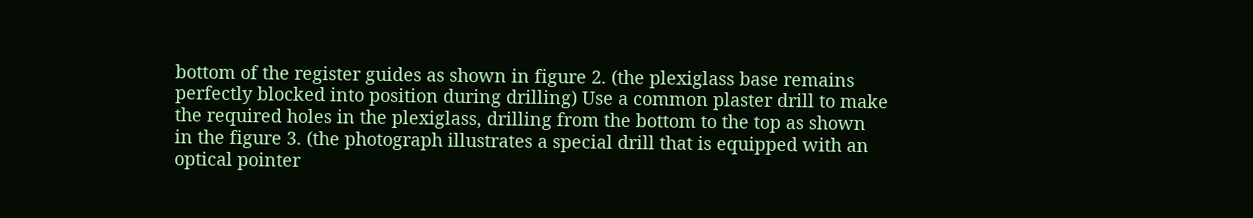bottom of the register guides as shown in figure 2. (the plexiglass base remains perfectly blocked into position during drilling) Use a common plaster drill to make the required holes in the plexiglass, drilling from the bottom to the top as shown in the figure 3. (the photograph illustrates a special drill that is equipped with an optical pointer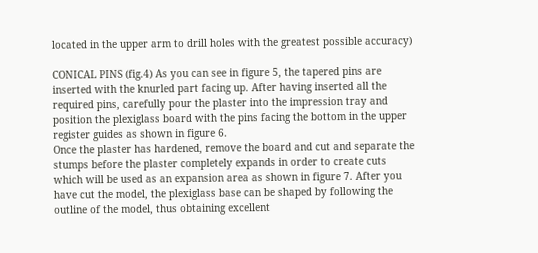located in the upper arm to drill holes with the greatest possible accuracy)

CONICAL PINS (fig.4) As you can see in figure 5, the tapered pins are inserted with the knurled part facing up. After having inserted all the required pins, carefully pour the plaster into the impression tray and position the plexiglass board with the pins facing the bottom in the upper register guides as shown in figure 6.
Once the plaster has hardened, remove the board and cut and separate the stumps before the plaster completely expands in order to create cuts which will be used as an expansion area as shown in figure 7. After you have cut the model, the plexiglass base can be shaped by following the outline of the model, thus obtaining excellent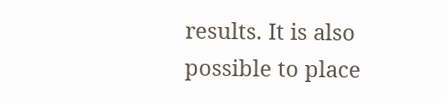results. It is also possible to place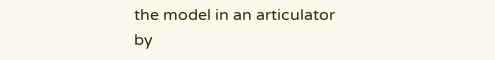the model in an articulator by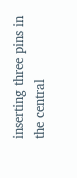inserting three pins in the central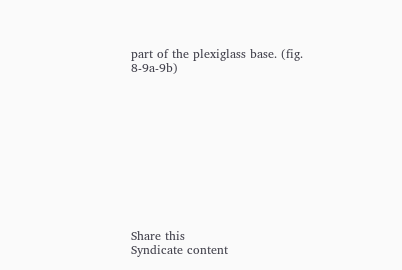part of the plexiglass base. (fig. 8-9a-9b)











Share this
Syndicate content